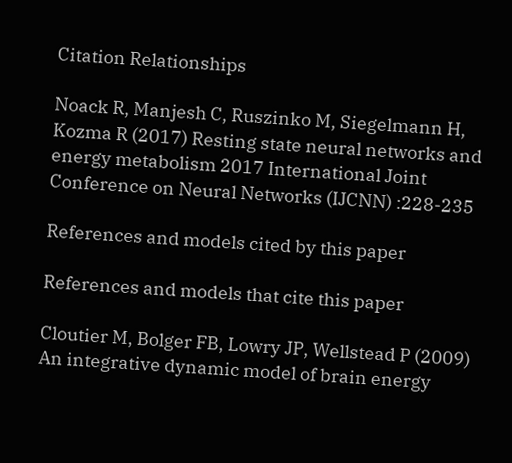Citation Relationships

Noack R, Manjesh C, Ruszinko M, Siegelmann H, Kozma R (2017) Resting state neural networks and energy metabolism 2017 International Joint Conference on Neural Networks (IJCNN) :228-235

References and models cited by this paper

References and models that cite this paper

Cloutier M, Bolger FB, Lowry JP, Wellstead P (2009) An integrative dynamic model of brain energy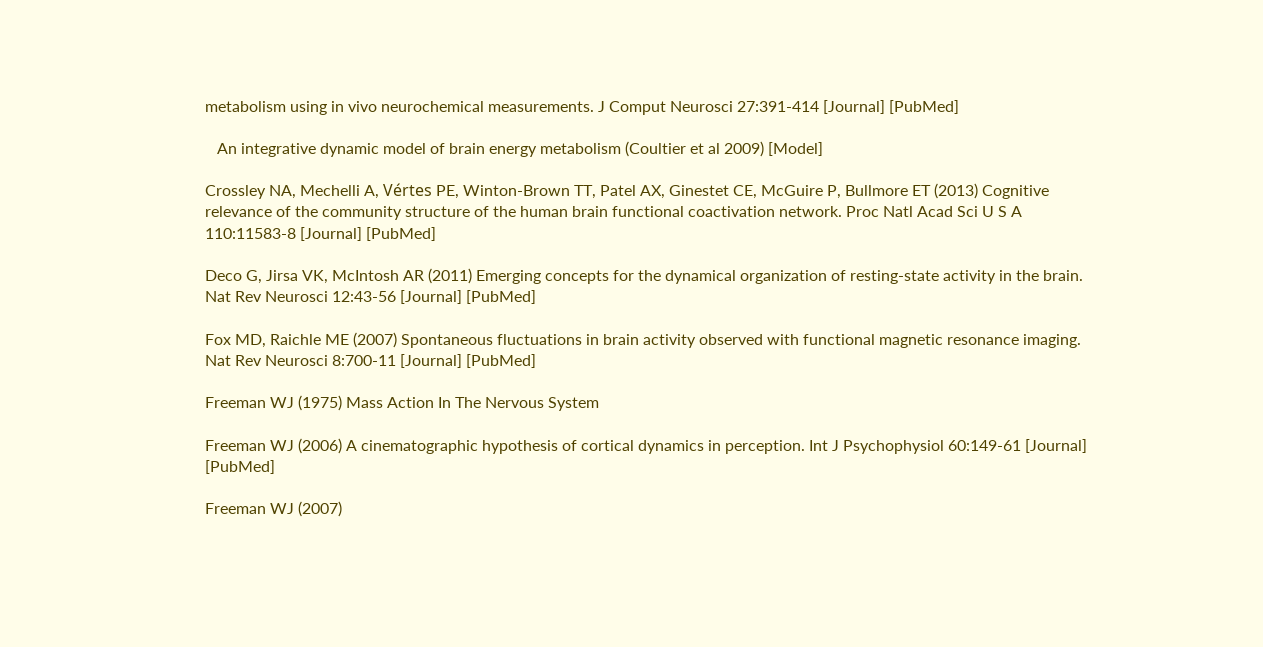metabolism using in vivo neurochemical measurements. J Comput Neurosci 27:391-414 [Journal] [PubMed]

   An integrative dynamic model of brain energy metabolism (Coultier et al 2009) [Model]

Crossley NA, Mechelli A, Vértes PE, Winton-Brown TT, Patel AX, Ginestet CE, McGuire P, Bullmore ET (2013) Cognitive relevance of the community structure of the human brain functional coactivation network. Proc Natl Acad Sci U S A 110:11583-8 [Journal] [PubMed]

Deco G, Jirsa VK, McIntosh AR (2011) Emerging concepts for the dynamical organization of resting-state activity in the brain. Nat Rev Neurosci 12:43-56 [Journal] [PubMed]

Fox MD, Raichle ME (2007) Spontaneous fluctuations in brain activity observed with functional magnetic resonance imaging. Nat Rev Neurosci 8:700-11 [Journal] [PubMed]

Freeman WJ (1975) Mass Action In The Nervous System

Freeman WJ (2006) A cinematographic hypothesis of cortical dynamics in perception. Int J Psychophysiol 60:149-61 [Journal] [PubMed]

Freeman WJ (2007)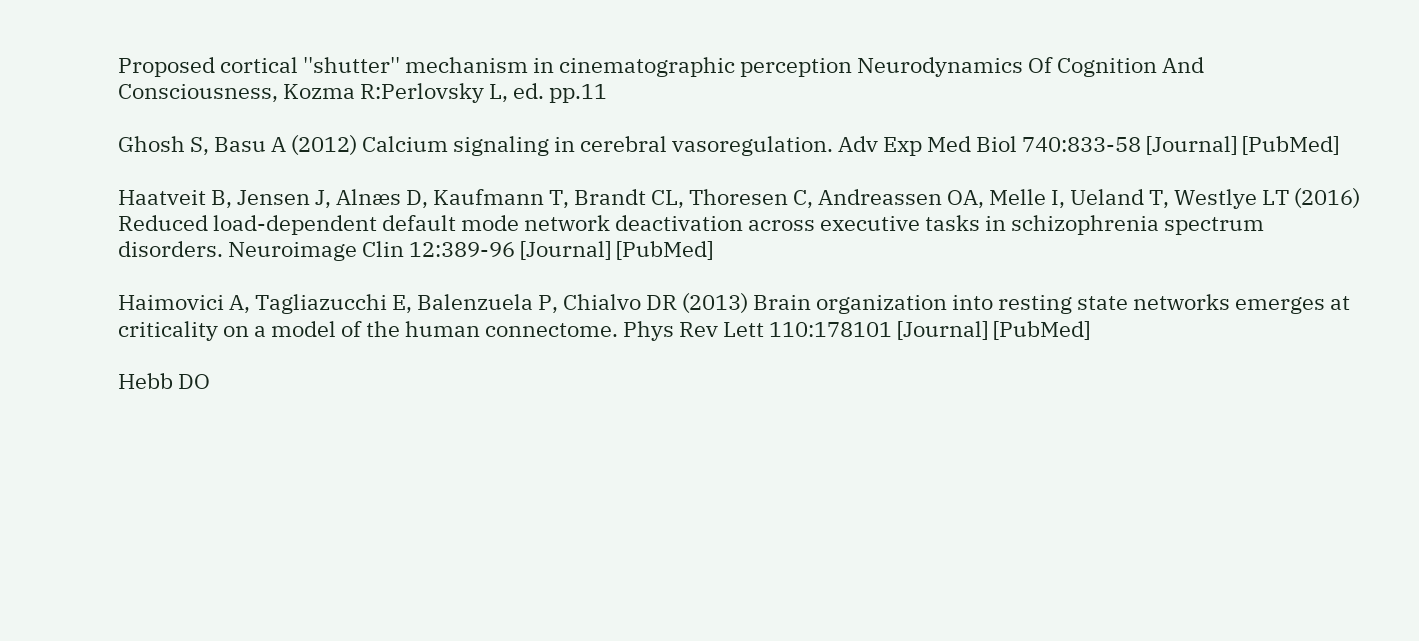Proposed cortical ''shutter'' mechanism in cinematographic perception Neurodynamics Of Cognition And Consciousness, Kozma R:Perlovsky L, ed. pp.11

Ghosh S, Basu A (2012) Calcium signaling in cerebral vasoregulation. Adv Exp Med Biol 740:833-58 [Journal] [PubMed]

Haatveit B, Jensen J, Alnæs D, Kaufmann T, Brandt CL, Thoresen C, Andreassen OA, Melle I, Ueland T, Westlye LT (2016) Reduced load-dependent default mode network deactivation across executive tasks in schizophrenia spectrum disorders. Neuroimage Clin 12:389-96 [Journal] [PubMed]

Haimovici A, Tagliazucchi E, Balenzuela P, Chialvo DR (2013) Brain organization into resting state networks emerges at criticality on a model of the human connectome. Phys Rev Lett 110:178101 [Journal] [PubMed]

Hebb DO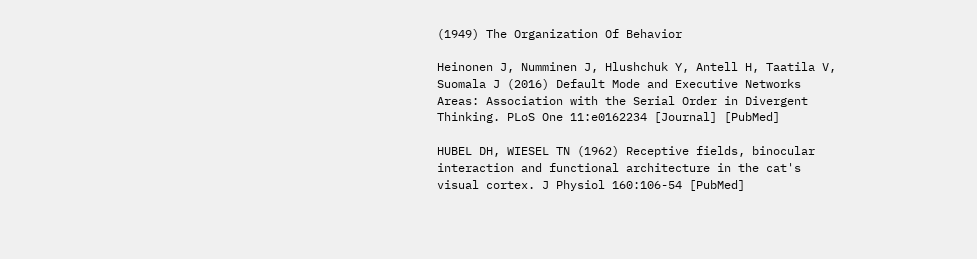(1949) The Organization Of Behavior

Heinonen J, Numminen J, Hlushchuk Y, Antell H, Taatila V, Suomala J (2016) Default Mode and Executive Networks Areas: Association with the Serial Order in Divergent Thinking. PLoS One 11:e0162234 [Journal] [PubMed]

HUBEL DH, WIESEL TN (1962) Receptive fields, binocular interaction and functional architecture in the cat's visual cortex. J Physiol 160:106-54 [PubMed]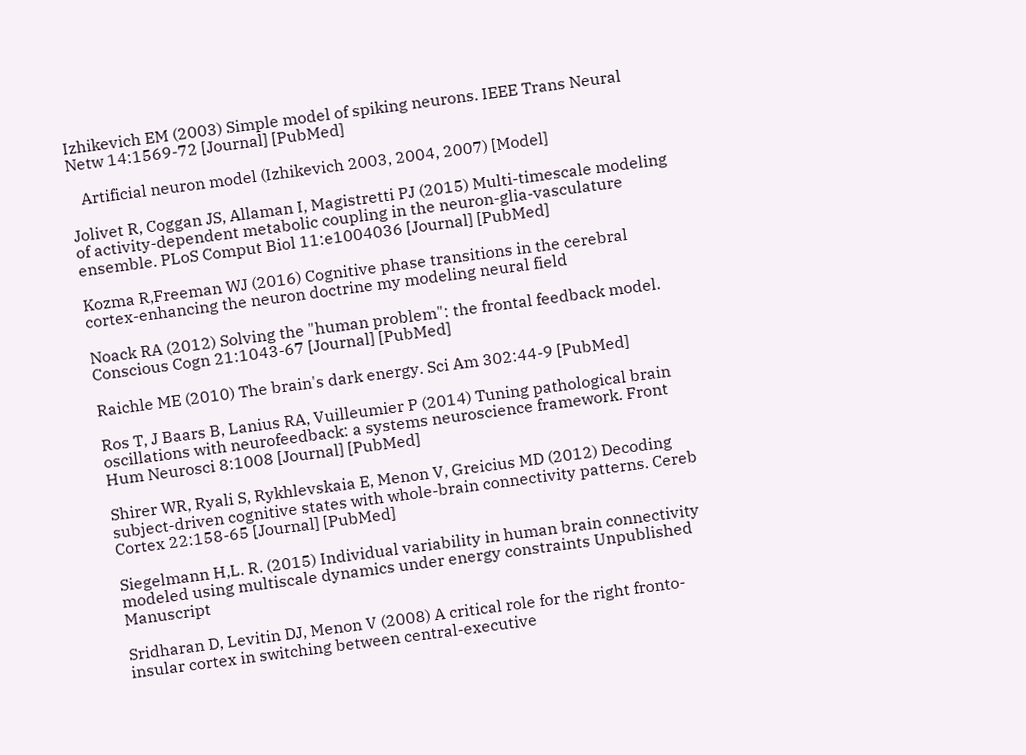Izhikevich EM (2003) Simple model of spiking neurons. IEEE Trans Neural Netw 14:1569-72 [Journal] [PubMed]

   Artificial neuron model (Izhikevich 2003, 2004, 2007) [Model]

Jolivet R, Coggan JS, Allaman I, Magistretti PJ (2015) Multi-timescale modeling of activity-dependent metabolic coupling in the neuron-glia-vasculature ensemble. PLoS Comput Biol 11:e1004036 [Journal] [PubMed]

Kozma R,Freeman WJ (2016) Cognitive phase transitions in the cerebral cortex-enhancing the neuron doctrine my modeling neural field

Noack RA (2012) Solving the "human problem": the frontal feedback model. Conscious Cogn 21:1043-67 [Journal] [PubMed]

Raichle ME (2010) The brain's dark energy. Sci Am 302:44-9 [PubMed]

Ros T, J Baars B, Lanius RA, Vuilleumier P (2014) Tuning pathological brain oscillations with neurofeedback: a systems neuroscience framework. Front Hum Neurosci 8:1008 [Journal] [PubMed]

Shirer WR, Ryali S, Rykhlevskaia E, Menon V, Greicius MD (2012) Decoding subject-driven cognitive states with whole-brain connectivity patterns. Cereb Cortex 22:158-65 [Journal] [PubMed]

Siegelmann H,L. R. (2015) Individual variability in human brain connectivity modeled using multiscale dynamics under energy constraints Unpublished Manuscript

Sridharan D, Levitin DJ, Menon V (2008) A critical role for the right fronto-insular cortex in switching between central-executive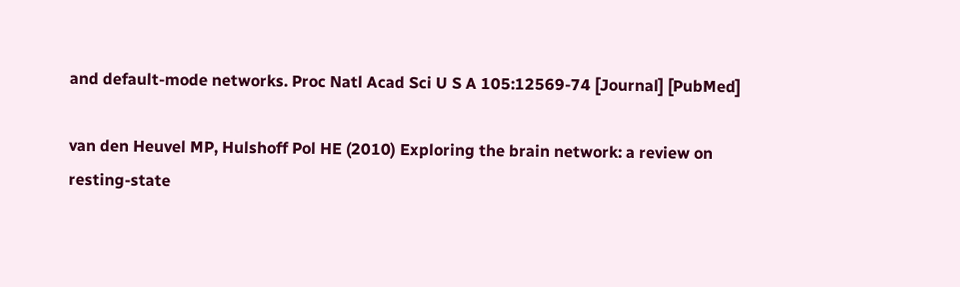and default-mode networks. Proc Natl Acad Sci U S A 105:12569-74 [Journal] [PubMed]

van den Heuvel MP, Hulshoff Pol HE (2010) Exploring the brain network: a review on resting-state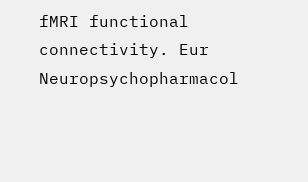fMRI functional connectivity. Eur Neuropsychopharmacol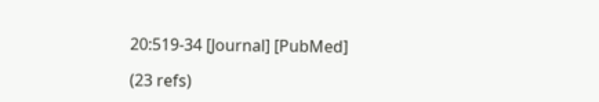20:519-34 [Journal] [PubMed]

(23 refs)